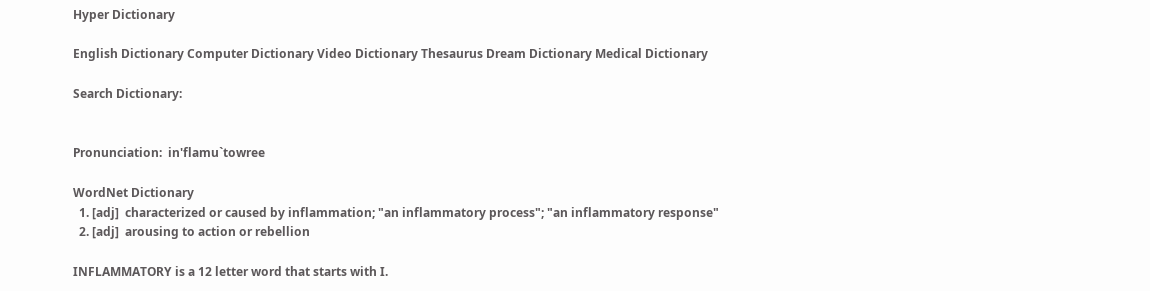Hyper Dictionary

English Dictionary Computer Dictionary Video Dictionary Thesaurus Dream Dictionary Medical Dictionary

Search Dictionary:


Pronunciation:  in'flamu`towree

WordNet Dictionary
  1. [adj]  characterized or caused by inflammation; "an inflammatory process"; "an inflammatory response"
  2. [adj]  arousing to action or rebellion

INFLAMMATORY is a 12 letter word that starts with I.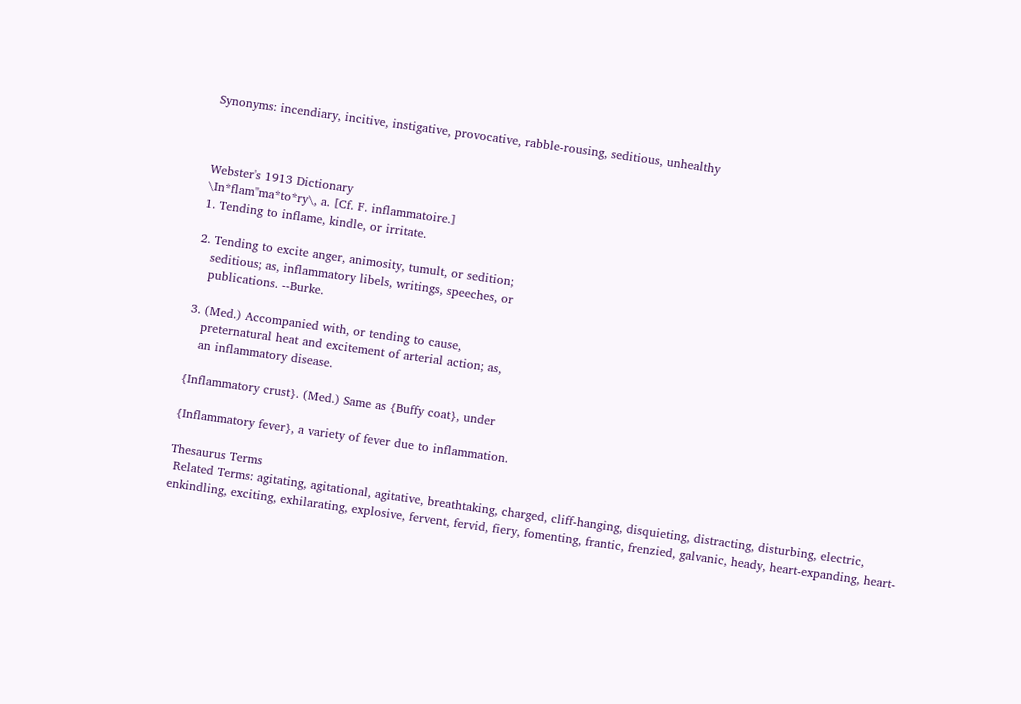Synonyms: incendiary, incitive, instigative, provocative, rabble-rousing, seditious, unhealthy



Webster's 1913 Dictionary
\In*flam"ma*to*ry\, a. [Cf. F. inflammatoire.]
1. Tending to inflame, kindle, or irritate.

2. Tending to excite anger, animosity, tumult, or sedition;
   seditious; as, inflammatory libels, writings, speeches, or
   publications. --Burke.

3. (Med.) Accompanied with, or tending to cause,
   preternatural heat and excitement of arterial action; as,
   an inflammatory disease.

{Inflammatory crust}. (Med.) Same as {Buffy coat}, under

{Inflammatory fever}, a variety of fever due to inflammation.

Thesaurus Terms
 Related Terms: agitating, agitational, agitative, breathtaking, charged, cliff-hanging, disquieting, distracting, disturbing, electric, enkindling, exciting, exhilarating, explosive, fervent, fervid, fiery, fomenting, frantic, frenzied, galvanic, heady, heart-expanding, heart-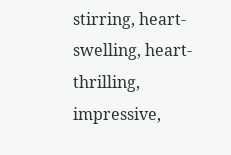stirring, heart-swelling, heart-thrilling, impressive,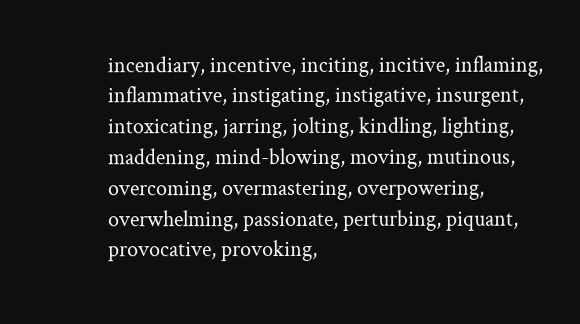incendiary, incentive, inciting, incitive, inflaming, inflammative, instigating, instigative, insurgent, intoxicating, jarring, jolting, kindling, lighting, maddening, mind-blowing, moving, mutinous, overcoming, overmastering, overpowering, overwhelming, passionate, perturbing, piquant, provocative, provoking,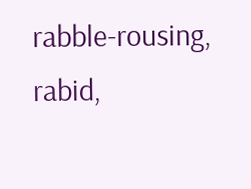rabble-rousing, rabid,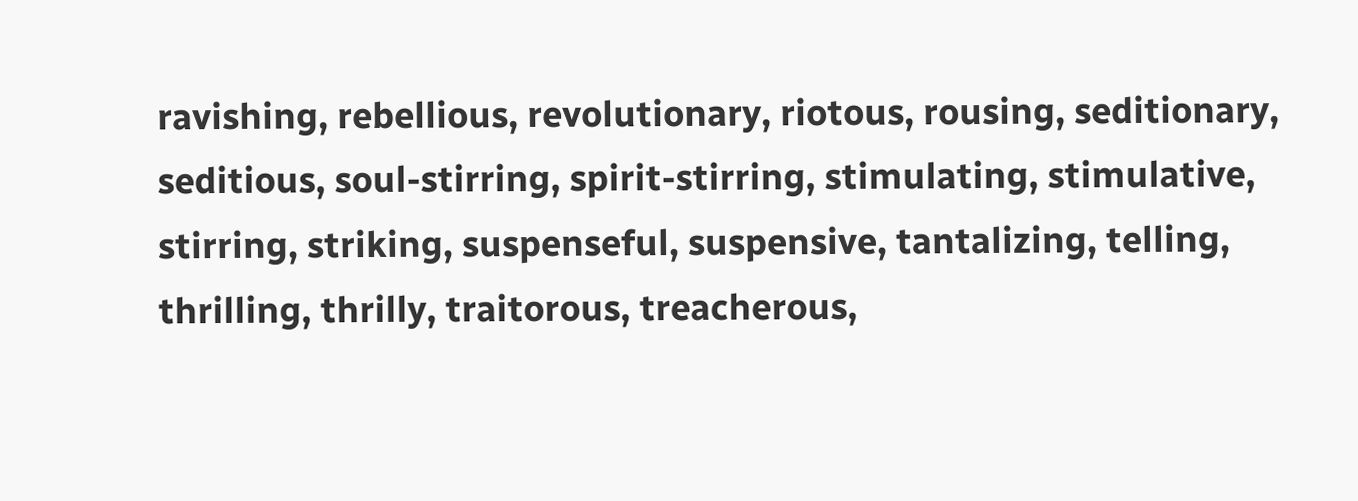ravishing, rebellious, revolutionary, riotous, rousing, seditionary, seditious, soul-stirring, spirit-stirring, stimulating, stimulative, stirring, striking, suspenseful, suspensive, tantalizing, telling, thrilling, thrilly, traitorous, treacherous,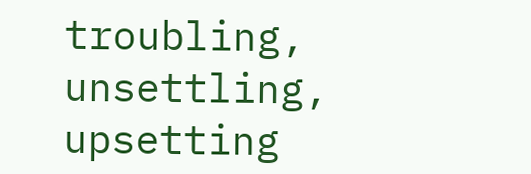troubling, unsettling, upsetting